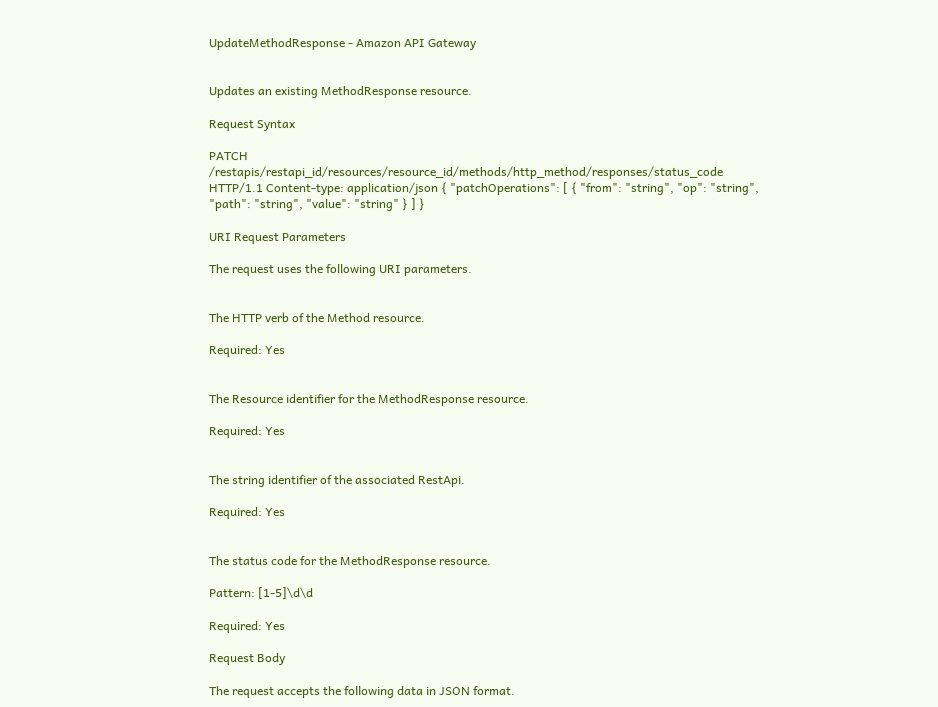UpdateMethodResponse - Amazon API Gateway


Updates an existing MethodResponse resource.

Request Syntax

PATCH /restapis/restapi_id/resources/resource_id/methods/http_method/responses/status_code HTTP/1.1 Content-type: application/json { "patchOperations": [ { "from": "string", "op": "string", "path": "string", "value": "string" } ] }

URI Request Parameters

The request uses the following URI parameters.


The HTTP verb of the Method resource.

Required: Yes


The Resource identifier for the MethodResponse resource.

Required: Yes


The string identifier of the associated RestApi.

Required: Yes


The status code for the MethodResponse resource.

Pattern: [1-5]\d\d

Required: Yes

Request Body

The request accepts the following data in JSON format.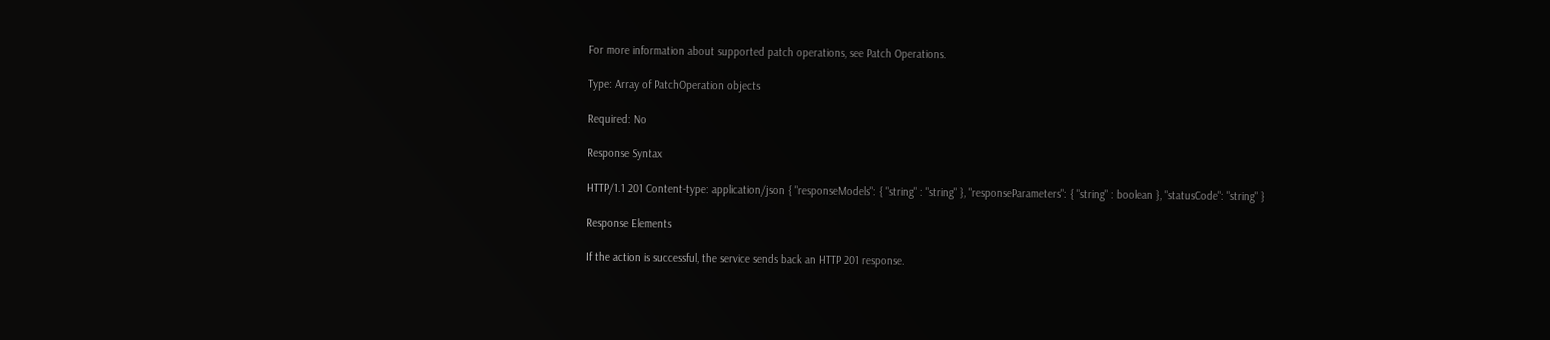For more information about supported patch operations, see Patch Operations.

Type: Array of PatchOperation objects

Required: No

Response Syntax

HTTP/1.1 201 Content-type: application/json { "responseModels": { "string" : "string" }, "responseParameters": { "string" : boolean }, "statusCode": "string" }

Response Elements

If the action is successful, the service sends back an HTTP 201 response.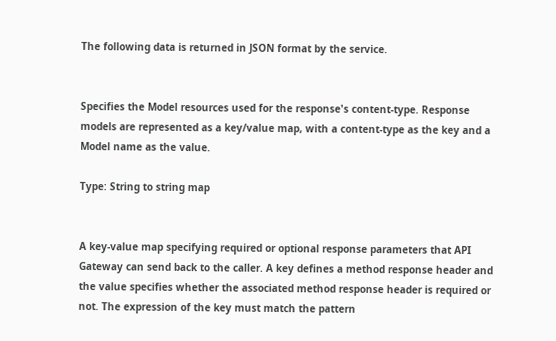The following data is returned in JSON format by the service.


Specifies the Model resources used for the response's content-type. Response models are represented as a key/value map, with a content-type as the key and a Model name as the value.

Type: String to string map


A key-value map specifying required or optional response parameters that API Gateway can send back to the caller. A key defines a method response header and the value specifies whether the associated method response header is required or not. The expression of the key must match the pattern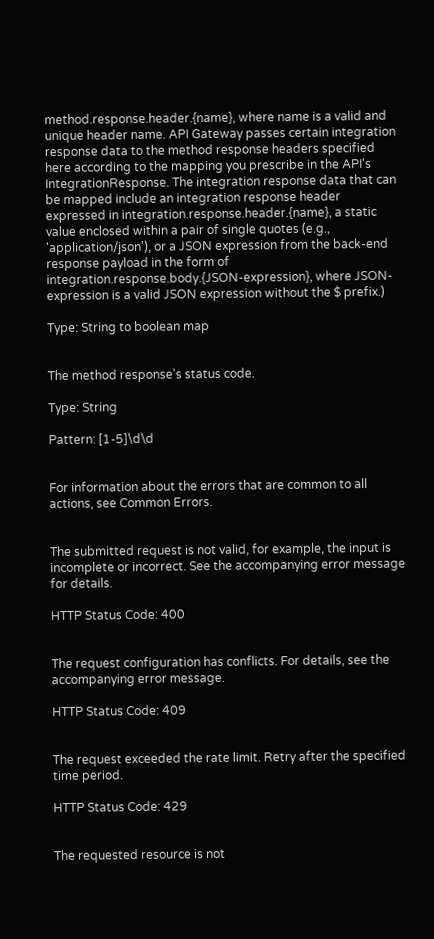method.response.header.{name}, where name is a valid and unique header name. API Gateway passes certain integration response data to the method response headers specified here according to the mapping you prescribe in the API's IntegrationResponse. The integration response data that can be mapped include an integration response header expressed in integration.response.header.{name}, a static value enclosed within a pair of single quotes (e.g., 'application/json'), or a JSON expression from the back-end response payload in the form of integration.response.body.{JSON-expression}, where JSON-expression is a valid JSON expression without the $ prefix.)

Type: String to boolean map


The method response's status code.

Type: String

Pattern: [1-5]\d\d


For information about the errors that are common to all actions, see Common Errors.


The submitted request is not valid, for example, the input is incomplete or incorrect. See the accompanying error message for details.

HTTP Status Code: 400


The request configuration has conflicts. For details, see the accompanying error message.

HTTP Status Code: 409


The request exceeded the rate limit. Retry after the specified time period.

HTTP Status Code: 429


The requested resource is not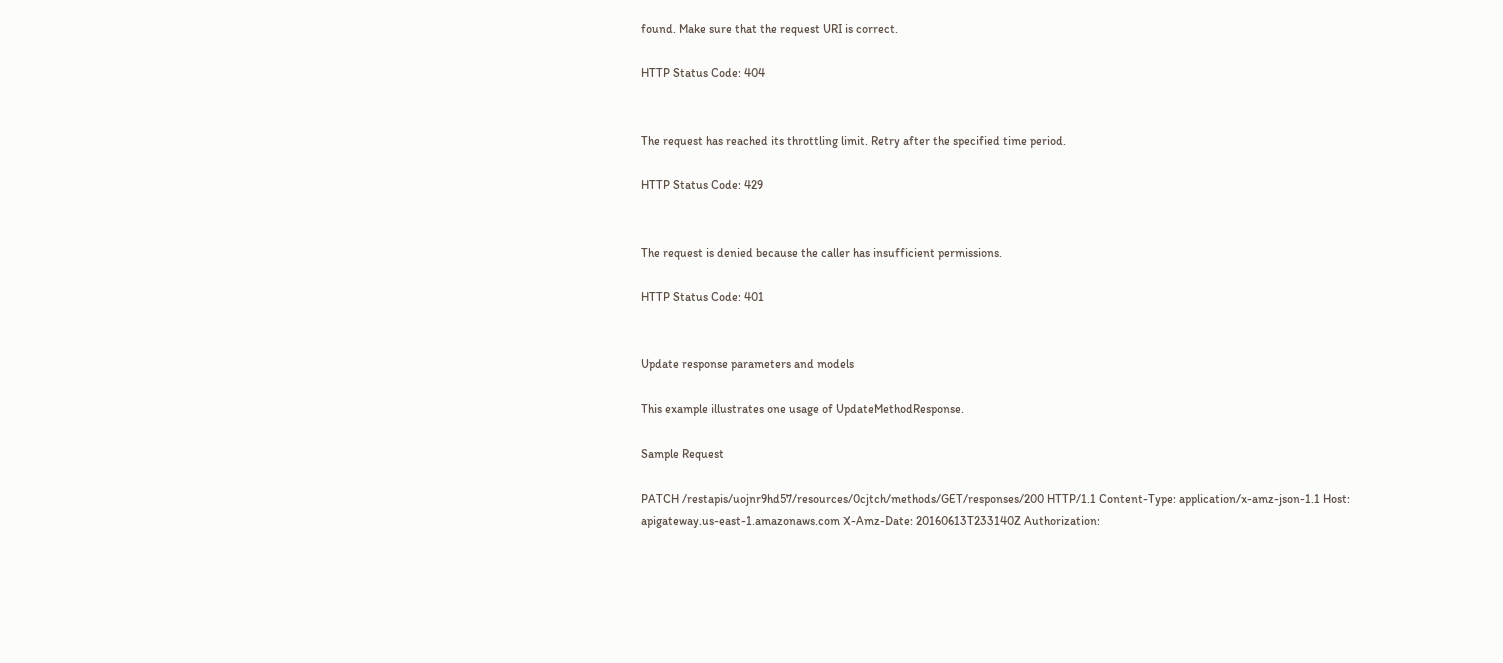found. Make sure that the request URI is correct.

HTTP Status Code: 404


The request has reached its throttling limit. Retry after the specified time period.

HTTP Status Code: 429


The request is denied because the caller has insufficient permissions.

HTTP Status Code: 401


Update response parameters and models

This example illustrates one usage of UpdateMethodResponse.

Sample Request

PATCH /restapis/uojnr9hd57/resources/0cjtch/methods/GET/responses/200 HTTP/1.1 Content-Type: application/x-amz-json-1.1 Host: apigateway.us-east-1.amazonaws.com X-Amz-Date: 20160613T233140Z Authorization: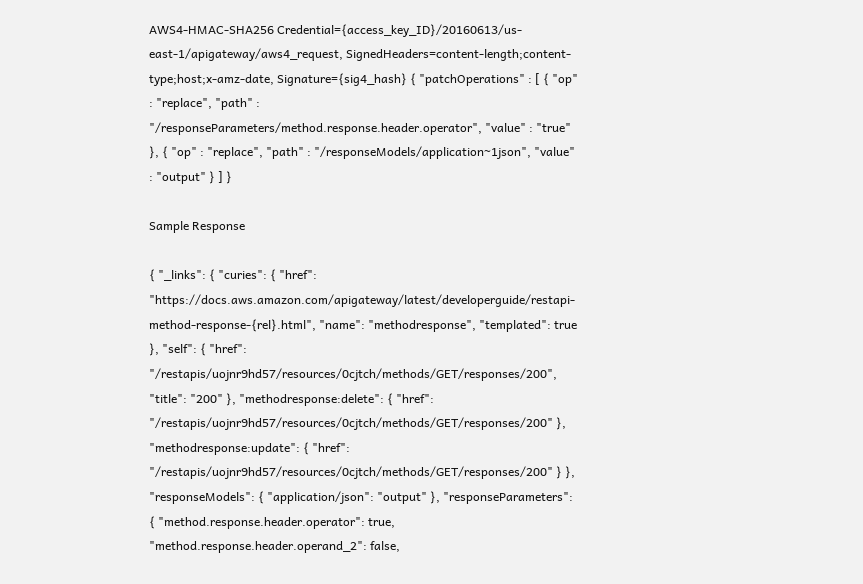AWS4-HMAC-SHA256 Credential={access_key_ID}/20160613/us-east-1/apigateway/aws4_request, SignedHeaders=content-length;content-type;host;x-amz-date, Signature={sig4_hash} { "patchOperations" : [ { "op" : "replace", "path" : "/responseParameters/method.response.header.operator", "value" : "true" }, { "op" : "replace", "path" : "/responseModels/application~1json", "value" : "output" } ] }

Sample Response

{ "_links": { "curies": { "href": "https://docs.aws.amazon.com/apigateway/latest/developerguide/restapi-method-response-{rel}.html", "name": "methodresponse", "templated": true }, "self": { "href": "/restapis/uojnr9hd57/resources/0cjtch/methods/GET/responses/200", "title": "200" }, "methodresponse:delete": { "href": "/restapis/uojnr9hd57/resources/0cjtch/methods/GET/responses/200" }, "methodresponse:update": { "href": "/restapis/uojnr9hd57/resources/0cjtch/methods/GET/responses/200" } }, "responseModels": { "application/json": "output" }, "responseParameters": { "method.response.header.operator": true, "method.response.header.operand_2": false,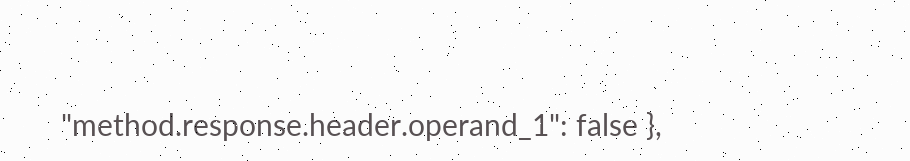"method.response.header.operand_1": false },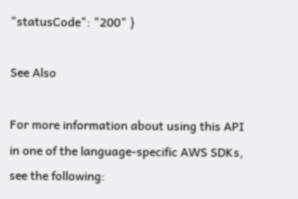"statusCode": "200" }

See Also

For more information about using this API in one of the language-specific AWS SDKs, see the following: